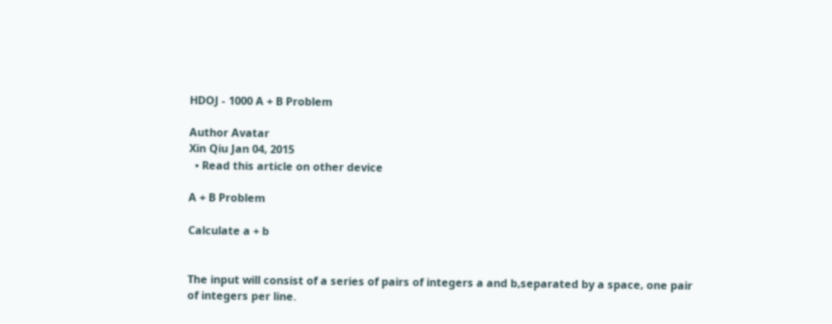HDOJ - 1000 A + B Problem

Author Avatar
Xin Qiu Jan 04, 2015
  • Read this article on other device

A + B Problem

Calculate a + b


The input will consist of a series of pairs of integers a and b,separated by a space, one pair of integers per line.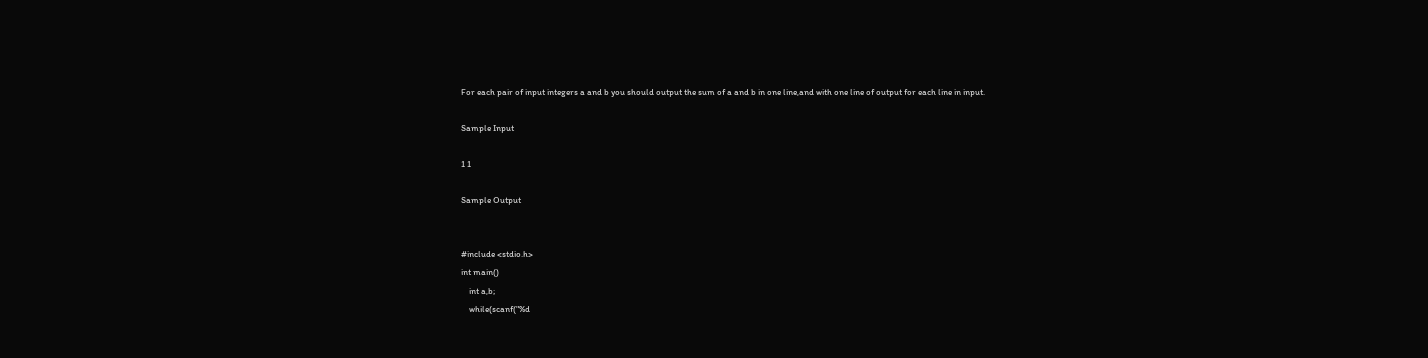For each pair of input integers a and b you should output the sum of a and b in one line,and with one line of output for each line in input.

Sample Input

1 1

Sample Output


#include <stdio.h>
int main()
    int a,b;
    while(scanf("%d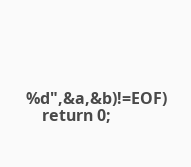%d",&a,&b)!=EOF)
    return 0;